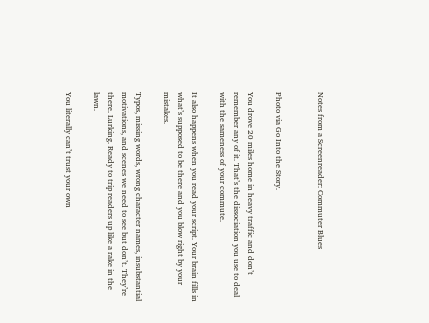Notes from a Screenreader: Commuter Blues


Photo via Go Into the Story.

You drove 20 miles home in heavy traffic and don’t remember any of it. That’s the dissociation you use to deal with the sameness of your commute.

It also happens when you read your script. Your brain fills in what’s supposed to be there and you blow right by your mistakes.

Typos, missing words, wrong character names, insubstantial motivations, and scenes we need to see but don’t. They’re there. Lurking. Ready to trip readers up like a rake in the lawn.

You literally can’t trust your own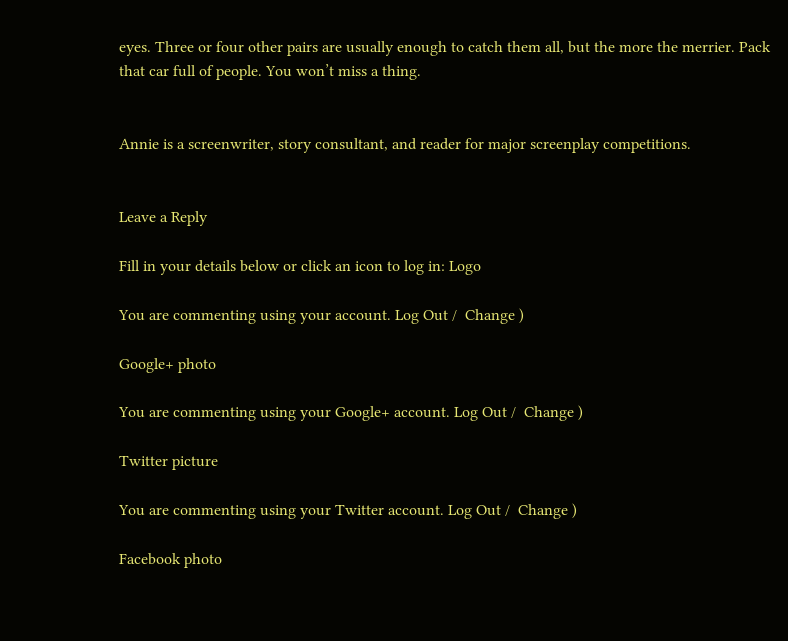eyes. Three or four other pairs are usually enough to catch them all, but the more the merrier. Pack that car full of people. You won’t miss a thing.


Annie is a screenwriter, story consultant, and reader for major screenplay competitions.


Leave a Reply

Fill in your details below or click an icon to log in: Logo

You are commenting using your account. Log Out /  Change )

Google+ photo

You are commenting using your Google+ account. Log Out /  Change )

Twitter picture

You are commenting using your Twitter account. Log Out /  Change )

Facebook photo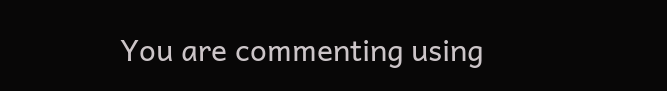You are commenting using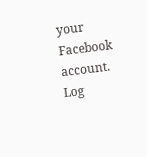your Facebook account. Log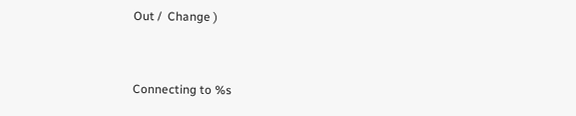Out /  Change )


Connecting to %s